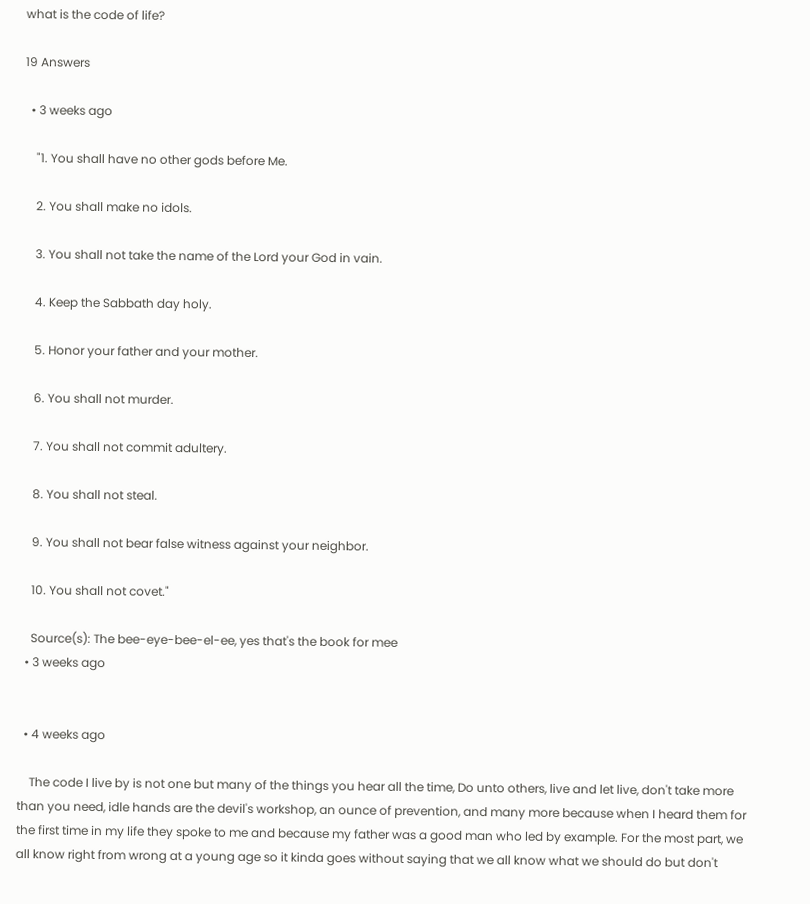what is the code of life?

19 Answers

  • 3 weeks ago

    "1. You shall have no other gods before Me.

    2. You shall make no idols.

    3. You shall not take the name of the Lord your God in vain.

    4. Keep the Sabbath day holy.

    5. Honor your father and your mother.

    6. You shall not murder.

    7. You shall not commit adultery.

    8. You shall not steal.

    9. You shall not bear false witness against your neighbor.

    10. You shall not covet."

    Source(s): The bee-eye-bee-el-ee, yes that's the book for mee
  • 3 weeks ago


  • 4 weeks ago

    The code I live by is not one but many of the things you hear all the time, Do unto others, live and let live, don't take more than you need, idle hands are the devil's workshop, an ounce of prevention, and many more because when I heard them for the first time in my life they spoke to me and because my father was a good man who led by example. For the most part, we all know right from wrong at a young age so it kinda goes without saying that we all know what we should do but don't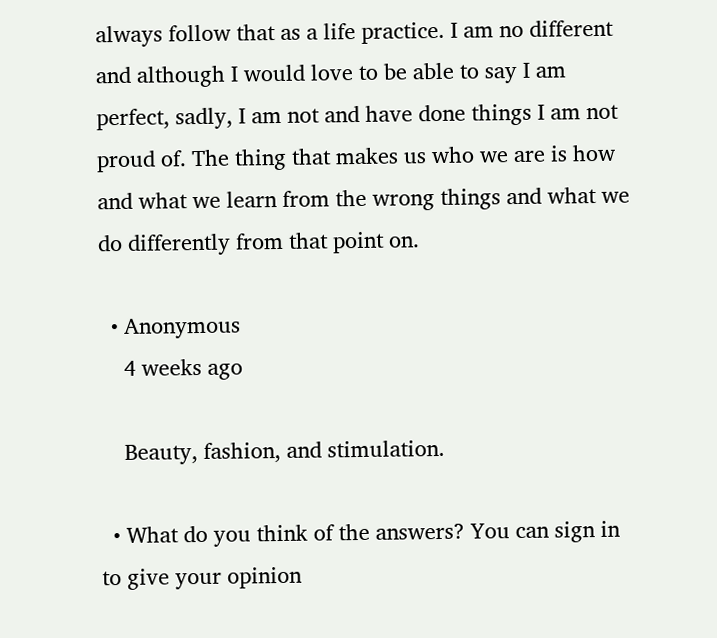always follow that as a life practice. I am no different and although I would love to be able to say I am perfect, sadly, I am not and have done things I am not proud of. The thing that makes us who we are is how and what we learn from the wrong things and what we do differently from that point on.

  • Anonymous
    4 weeks ago

    Beauty, fashion, and stimulation.

  • What do you think of the answers? You can sign in to give your opinion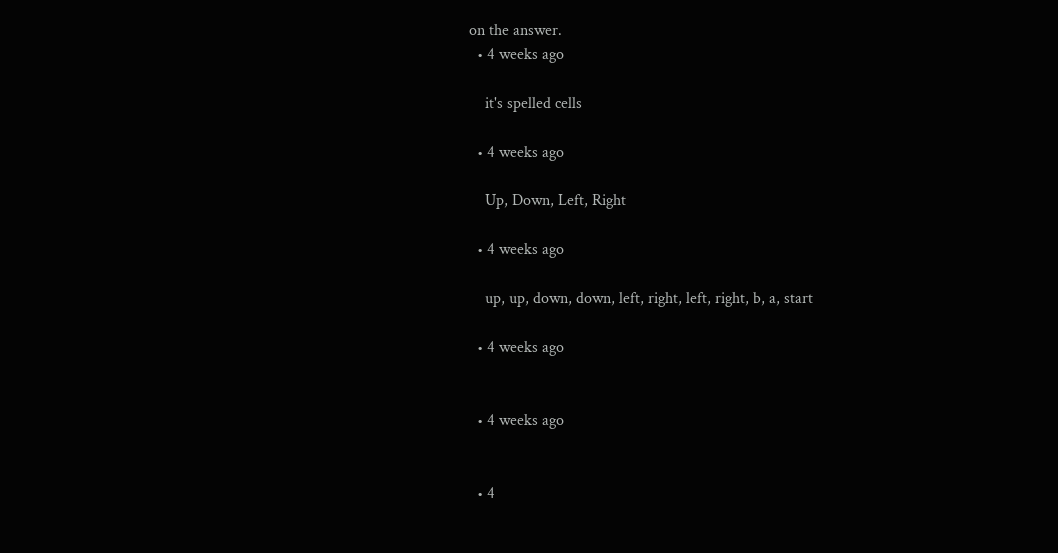on the answer.
  • 4 weeks ago

    it's spelled cells

  • 4 weeks ago

    Up, Down, Left, Right

  • 4 weeks ago

    up, up, down, down, left, right, left, right, b, a, start

  • 4 weeks ago


  • 4 weeks ago


  • 4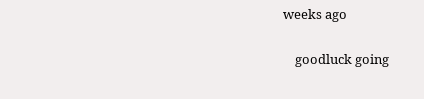weeks ago

    goodluck going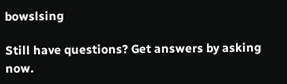bowslsing

Still have questions? Get answers by asking now.